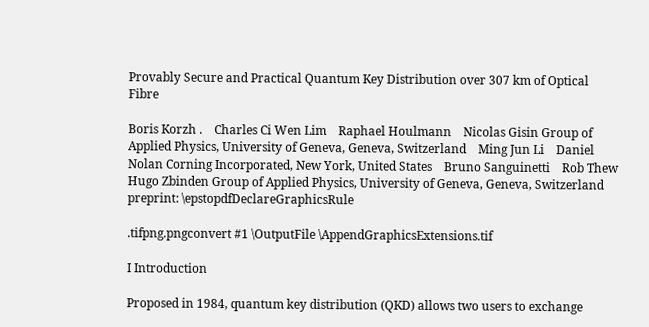Provably Secure and Practical Quantum Key Distribution over 307 km of Optical Fibre

Boris Korzh .    Charles Ci Wen Lim    Raphael Houlmann    Nicolas Gisin Group of Applied Physics, University of Geneva, Geneva, Switzerland    Ming Jun Li    Daniel Nolan Corning Incorporated, New York, United States    Bruno Sanguinetti    Rob Thew    Hugo Zbinden Group of Applied Physics, University of Geneva, Geneva, Switzerland
preprint: \epstopdfDeclareGraphicsRule

.tifpng.pngconvert #1 \OutputFile \AppendGraphicsExtensions.tif

I Introduction

Proposed in 1984, quantum key distribution (QKD) allows two users to exchange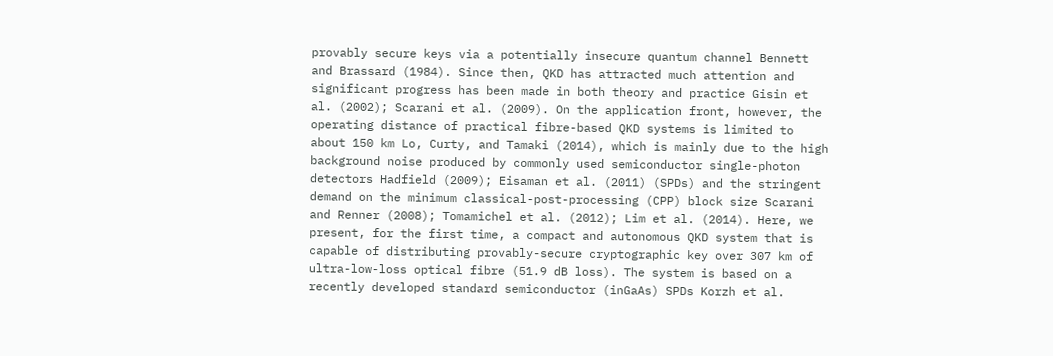provably secure keys via a potentially insecure quantum channel Bennett and Brassard (1984). Since then, QKD has attracted much attention and significant progress has been made in both theory and practice Gisin et al. (2002); Scarani et al. (2009). On the application front, however, the operating distance of practical fibre-based QKD systems is limited to about 150 km Lo, Curty, and Tamaki (2014), which is mainly due to the high background noise produced by commonly used semiconductor single-photon detectors Hadfield (2009); Eisaman et al. (2011) (SPDs) and the stringent demand on the minimum classical-post-processing (CPP) block size Scarani and Renner (2008); Tomamichel et al. (2012); Lim et al. (2014). Here, we present, for the first time, a compact and autonomous QKD system that is capable of distributing provably-secure cryptographic key over 307 km of ultra-low-loss optical fibre (51.9 dB loss). The system is based on a recently developed standard semiconductor (inGaAs) SPDs Korzh et al.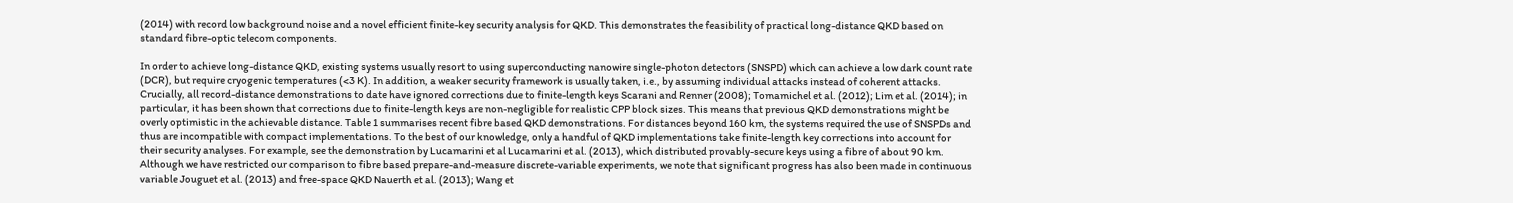(2014) with record low background noise and a novel efficient finite-key security analysis for QKD. This demonstrates the feasibility of practical long-distance QKD based on standard fibre-optic telecom components.

In order to achieve long-distance QKD, existing systems usually resort to using superconducting nanowire single-photon detectors (SNSPD) which can achieve a low dark count rate (DCR), but require cryogenic temperatures (<3 K). In addition, a weaker security framework is usually taken, i.e., by assuming individual attacks instead of coherent attacks. Crucially, all record-distance demonstrations to date have ignored corrections due to finite-length keys Scarani and Renner (2008); Tomamichel et al. (2012); Lim et al. (2014); in particular, it has been shown that corrections due to finite-length keys are non-negligible for realistic CPP block sizes. This means that previous QKD demonstrations might be overly optimistic in the achievable distance. Table 1 summarises recent fibre based QKD demonstrations. For distances beyond 160 km, the systems required the use of SNSPDs and thus are incompatible with compact implementations. To the best of our knowledge, only a handful of QKD implementations take finite-length key corrections into account for their security analyses. For example, see the demonstration by Lucamarini et al Lucamarini et al. (2013), which distributed provably-secure keys using a fibre of about 90 km. Although we have restricted our comparison to fibre based prepare-and-measure discrete-variable experiments, we note that significant progress has also been made in continuous variable Jouguet et al. (2013) and free-space QKD Nauerth et al. (2013); Wang et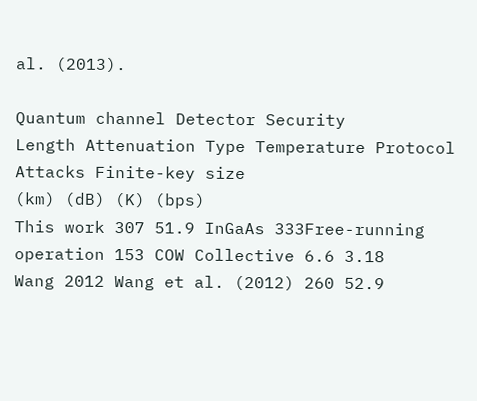al. (2013).

Quantum channel Detector Security
Length Attenuation Type Temperature Protocol Attacks Finite-key size
(km) (dB) (K) (bps)
This work 307 51.9 InGaAs 333Free-running operation 153 COW Collective 6.6 3.18
Wang 2012 Wang et al. (2012) 260 52.9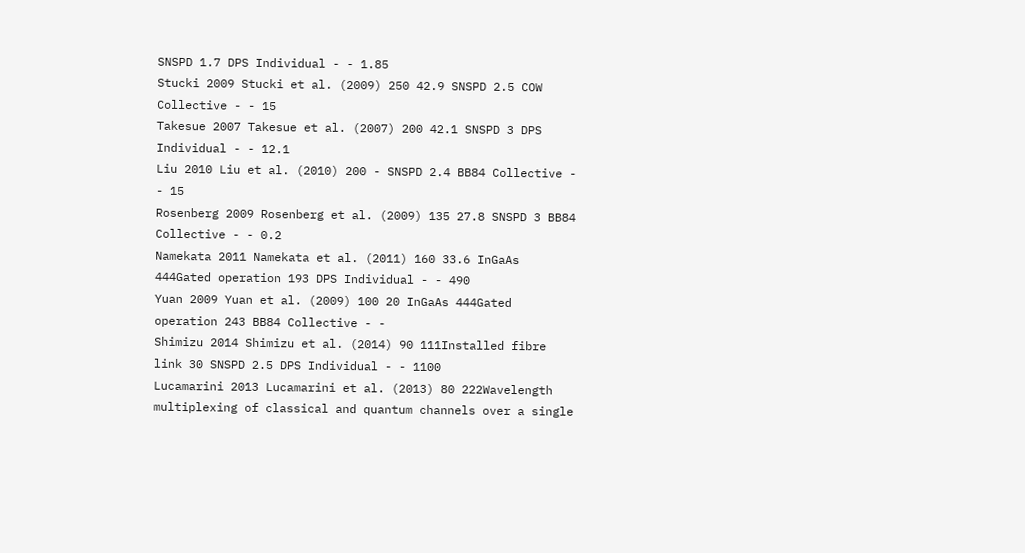SNSPD 1.7 DPS Individual - - 1.85
Stucki 2009 Stucki et al. (2009) 250 42.9 SNSPD 2.5 COW Collective - - 15
Takesue 2007 Takesue et al. (2007) 200 42.1 SNSPD 3 DPS Individual - - 12.1
Liu 2010 Liu et al. (2010) 200 - SNSPD 2.4 BB84 Collective - - 15
Rosenberg 2009 Rosenberg et al. (2009) 135 27.8 SNSPD 3 BB84 Collective - - 0.2
Namekata 2011 Namekata et al. (2011) 160 33.6 InGaAs 444Gated operation 193 DPS Individual - - 490
Yuan 2009 Yuan et al. (2009) 100 20 InGaAs 444Gated operation 243 BB84 Collective - -
Shimizu 2014 Shimizu et al. (2014) 90 111Installed fibre link 30 SNSPD 2.5 DPS Individual - - 1100
Lucamarini 2013 Lucamarini et al. (2013) 80 222Wavelength multiplexing of classical and quantum channels over a single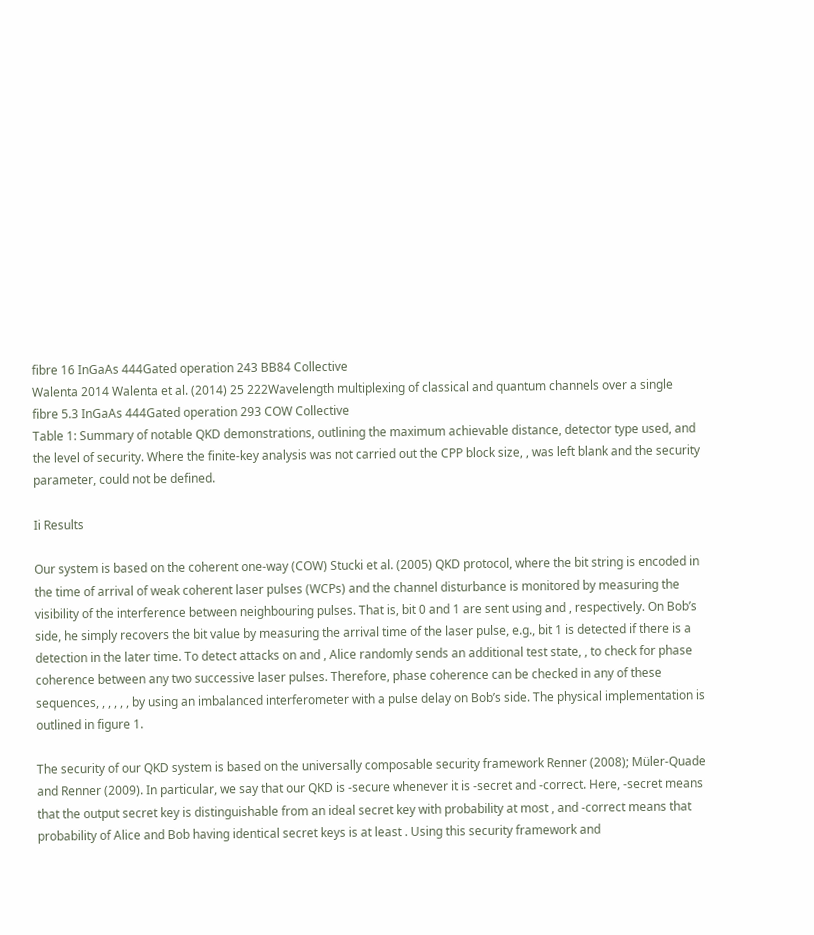fibre 16 InGaAs 444Gated operation 243 BB84 Collective
Walenta 2014 Walenta et al. (2014) 25 222Wavelength multiplexing of classical and quantum channels over a single fibre 5.3 InGaAs 444Gated operation 293 COW Collective
Table 1: Summary of notable QKD demonstrations, outlining the maximum achievable distance, detector type used, and the level of security. Where the finite-key analysis was not carried out the CPP block size, , was left blank and the security parameter, could not be defined.

Ii Results

Our system is based on the coherent one-way (COW) Stucki et al. (2005) QKD protocol, where the bit string is encoded in the time of arrival of weak coherent laser pulses (WCPs) and the channel disturbance is monitored by measuring the visibility of the interference between neighbouring pulses. That is, bit 0 and 1 are sent using and , respectively. On Bob’s side, he simply recovers the bit value by measuring the arrival time of the laser pulse, e.g., bit 1 is detected if there is a detection in the later time. To detect attacks on and , Alice randomly sends an additional test state, , to check for phase coherence between any two successive laser pulses. Therefore, phase coherence can be checked in any of these sequences, , , , , , by using an imbalanced interferometer with a pulse delay on Bob’s side. The physical implementation is outlined in figure 1.

The security of our QKD system is based on the universally composable security framework Renner (2008); Müler-Quade and Renner (2009). In particular, we say that our QKD is -secure whenever it is -secret and -correct. Here, -secret means that the output secret key is distinguishable from an ideal secret key with probability at most , and -correct means that probability of Alice and Bob having identical secret keys is at least . Using this security framework and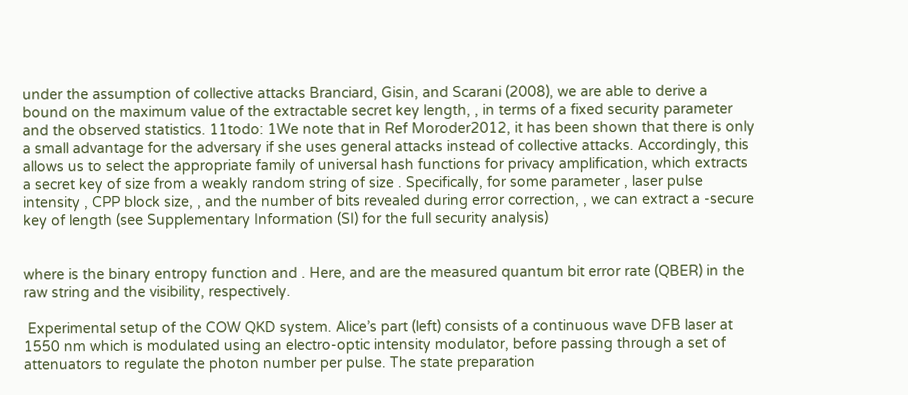under the assumption of collective attacks Branciard, Gisin, and Scarani (2008), we are able to derive a bound on the maximum value of the extractable secret key length, , in terms of a fixed security parameter and the observed statistics. 11todo: 1We note that in Ref Moroder2012, it has been shown that there is only a small advantage for the adversary if she uses general attacks instead of collective attacks. Accordingly, this allows us to select the appropriate family of universal hash functions for privacy amplification, which extracts a secret key of size from a weakly random string of size . Specifically, for some parameter , laser pulse intensity , CPP block size, , and the number of bits revealed during error correction, , we can extract a -secure key of length (see Supplementary Information (SI) for the full security analysis)


where is the binary entropy function and . Here, and are the measured quantum bit error rate (QBER) in the raw string and the visibility, respectively.

 Experimental setup of the COW QKD system. Alice’s part (left) consists of a continuous wave DFB laser at 1550 nm which is modulated using an electro-optic intensity modulator, before passing through a set of attenuators to regulate the photon number per pulse. The state preparation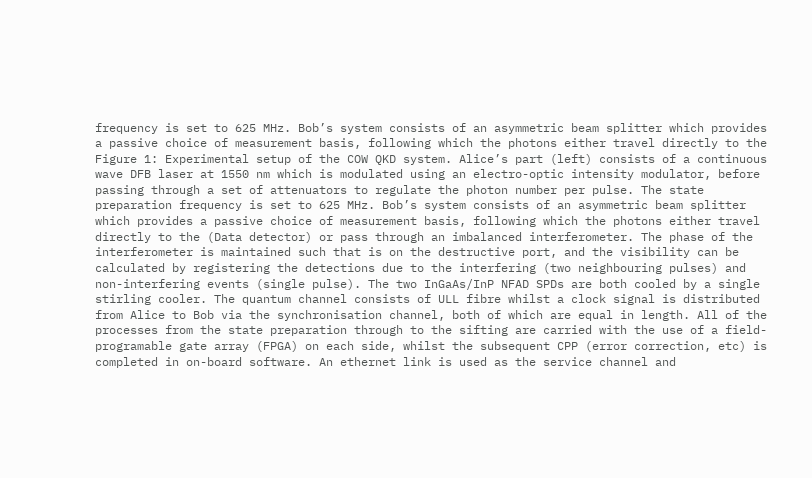frequency is set to 625 MHz. Bob’s system consists of an asymmetric beam splitter which provides a passive choice of measurement basis, following which the photons either travel directly to the
Figure 1: Experimental setup of the COW QKD system. Alice’s part (left) consists of a continuous wave DFB laser at 1550 nm which is modulated using an electro-optic intensity modulator, before passing through a set of attenuators to regulate the photon number per pulse. The state preparation frequency is set to 625 MHz. Bob’s system consists of an asymmetric beam splitter which provides a passive choice of measurement basis, following which the photons either travel directly to the (Data detector) or pass through an imbalanced interferometer. The phase of the interferometer is maintained such that is on the destructive port, and the visibility can be calculated by registering the detections due to the interfering (two neighbouring pulses) and non-interfering events (single pulse). The two InGaAs/InP NFAD SPDs are both cooled by a single stirling cooler. The quantum channel consists of ULL fibre whilst a clock signal is distributed from Alice to Bob via the synchronisation channel, both of which are equal in length. All of the processes from the state preparation through to the sifting are carried with the use of a field-programable gate array (FPGA) on each side, whilst the subsequent CPP (error correction, etc) is completed in on-board software. An ethernet link is used as the service channel and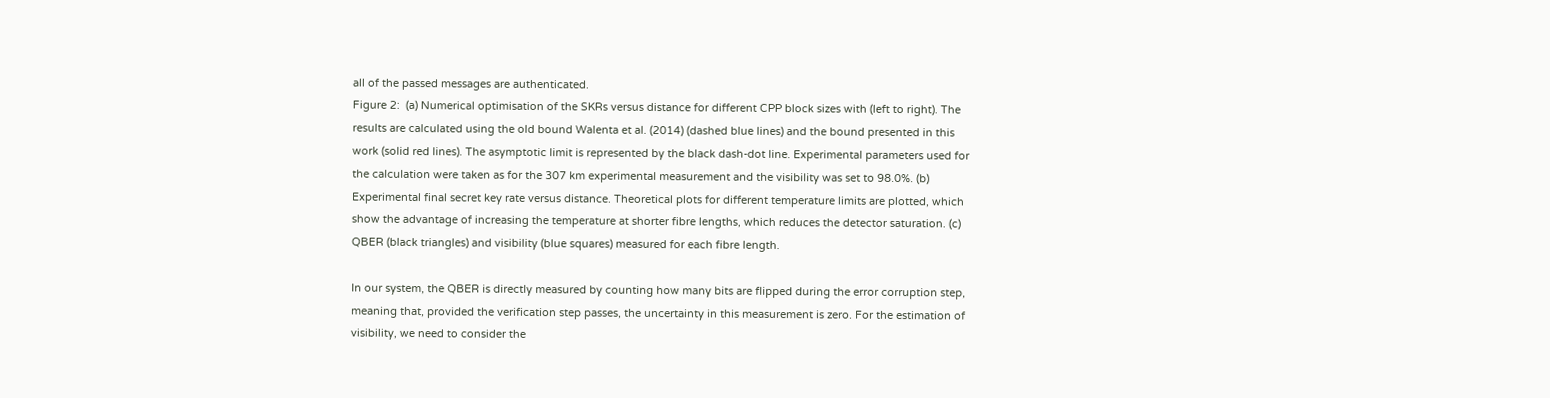all of the passed messages are authenticated.
Figure 2:  (a) Numerical optimisation of the SKRs versus distance for different CPP block sizes with (left to right). The results are calculated using the old bound Walenta et al. (2014) (dashed blue lines) and the bound presented in this work (solid red lines). The asymptotic limit is represented by the black dash-dot line. Experimental parameters used for the calculation were taken as for the 307 km experimental measurement and the visibility was set to 98.0%. (b) Experimental final secret key rate versus distance. Theoretical plots for different temperature limits are plotted, which show the advantage of increasing the temperature at shorter fibre lengths, which reduces the detector saturation. (c) QBER (black triangles) and visibility (blue squares) measured for each fibre length.

In our system, the QBER is directly measured by counting how many bits are flipped during the error corruption step, meaning that, provided the verification step passes, the uncertainty in this measurement is zero. For the estimation of visibility, we need to consider the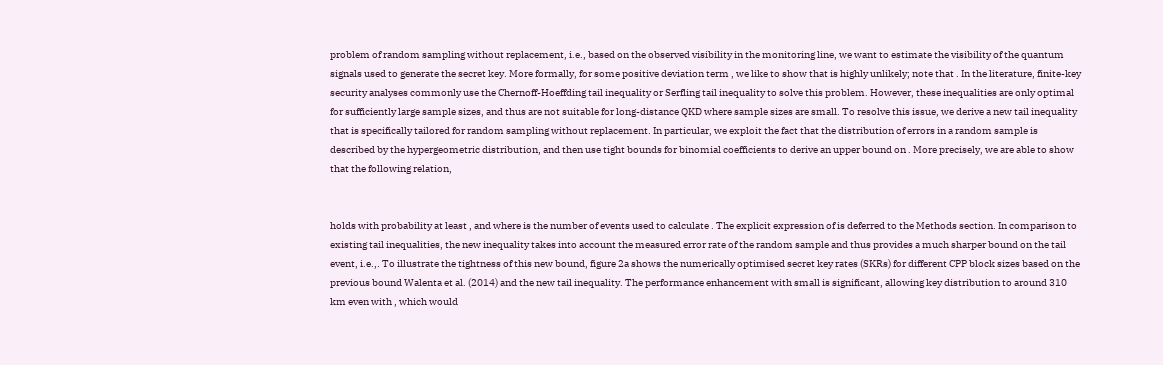problem of random sampling without replacement, i.e., based on the observed visibility in the monitoring line, we want to estimate the visibility of the quantum signals used to generate the secret key. More formally, for some positive deviation term , we like to show that is highly unlikely; note that . In the literature, finite-key security analyses commonly use the Chernoff-Hoeffding tail inequality or Serfling tail inequality to solve this problem. However, these inequalities are only optimal for sufficiently large sample sizes, and thus are not suitable for long-distance QKD where sample sizes are small. To resolve this issue, we derive a new tail inequality that is specifically tailored for random sampling without replacement. In particular, we exploit the fact that the distribution of errors in a random sample is described by the hypergeometric distribution, and then use tight bounds for binomial coefficients to derive an upper bound on . More precisely, we are able to show that the following relation,


holds with probability at least , and where is the number of events used to calculate . The explicit expression of is deferred to the Methods section. In comparison to existing tail inequalities, the new inequality takes into account the measured error rate of the random sample and thus provides a much sharper bound on the tail event, i.e.,. To illustrate the tightness of this new bound, figure 2a shows the numerically optimised secret key rates (SKRs) for different CPP block sizes based on the previous bound Walenta et al. (2014) and the new tail inequality. The performance enhancement with small is significant, allowing key distribution to around 310 km even with , which would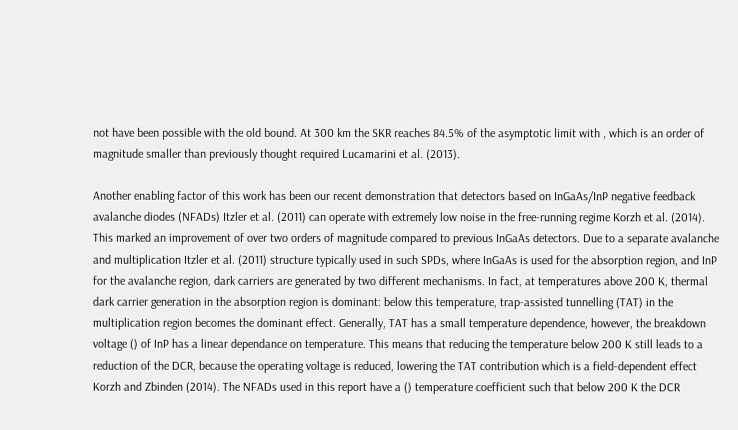not have been possible with the old bound. At 300 km the SKR reaches 84.5% of the asymptotic limit with , which is an order of magnitude smaller than previously thought required Lucamarini et al. (2013).

Another enabling factor of this work has been our recent demonstration that detectors based on InGaAs/InP negative feedback avalanche diodes (NFADs) Itzler et al. (2011) can operate with extremely low noise in the free-running regime Korzh et al. (2014). This marked an improvement of over two orders of magnitude compared to previous InGaAs detectors. Due to a separate avalanche and multiplication Itzler et al. (2011) structure typically used in such SPDs, where InGaAs is used for the absorption region, and InP for the avalanche region, dark carriers are generated by two different mechanisms. In fact, at temperatures above 200 K, thermal dark carrier generation in the absorption region is dominant: below this temperature, trap-assisted tunnelling (TAT) in the multiplication region becomes the dominant effect. Generally, TAT has a small temperature dependence, however, the breakdown voltage () of InP has a linear dependance on temperature. This means that reducing the temperature below 200 K still leads to a reduction of the DCR, because the operating voltage is reduced, lowering the TAT contribution which is a field-dependent effect Korzh and Zbinden (2014). The NFADs used in this report have a () temperature coefficient such that below 200 K the DCR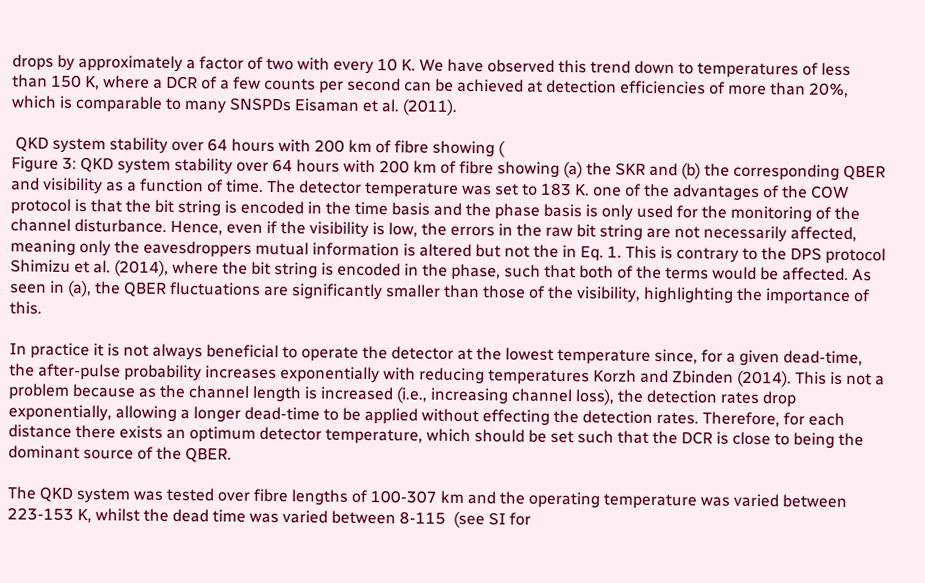drops by approximately a factor of two with every 10 K. We have observed this trend down to temperatures of less than 150 K, where a DCR of a few counts per second can be achieved at detection efficiencies of more than 20%, which is comparable to many SNSPDs Eisaman et al. (2011).

 QKD system stability over 64 hours with 200 km of fibre showing (
Figure 3: QKD system stability over 64 hours with 200 km of fibre showing (a) the SKR and (b) the corresponding QBER and visibility as a function of time. The detector temperature was set to 183 K. one of the advantages of the COW protocol is that the bit string is encoded in the time basis and the phase basis is only used for the monitoring of the channel disturbance. Hence, even if the visibility is low, the errors in the raw bit string are not necessarily affected, meaning only the eavesdroppers mutual information is altered but not the in Eq. 1. This is contrary to the DPS protocol Shimizu et al. (2014), where the bit string is encoded in the phase, such that both of the terms would be affected. As seen in (a), the QBER fluctuations are significantly smaller than those of the visibility, highlighting the importance of this.

In practice it is not always beneficial to operate the detector at the lowest temperature since, for a given dead-time, the after-pulse probability increases exponentially with reducing temperatures Korzh and Zbinden (2014). This is not a problem because as the channel length is increased (i.e., increasing channel loss), the detection rates drop exponentially, allowing a longer dead-time to be applied without effecting the detection rates. Therefore, for each distance there exists an optimum detector temperature, which should be set such that the DCR is close to being the dominant source of the QBER.

The QKD system was tested over fibre lengths of 100-307 km and the operating temperature was varied between 223-153 K, whilst the dead time was varied between 8-115  (see SI for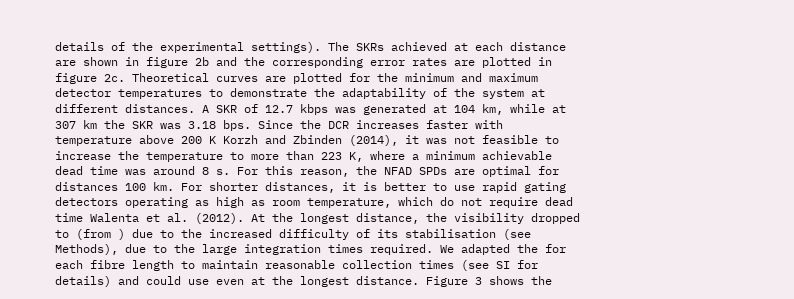details of the experimental settings). The SKRs achieved at each distance are shown in figure 2b and the corresponding error rates are plotted in figure 2c. Theoretical curves are plotted for the minimum and maximum detector temperatures to demonstrate the adaptability of the system at different distances. A SKR of 12.7 kbps was generated at 104 km, while at 307 km the SKR was 3.18 bps. Since the DCR increases faster with temperature above 200 K Korzh and Zbinden (2014), it was not feasible to increase the temperature to more than 223 K, where a minimum achievable dead time was around 8 s. For this reason, the NFAD SPDs are optimal for distances 100 km. For shorter distances, it is better to use rapid gating detectors operating as high as room temperature, which do not require dead time Walenta et al. (2012). At the longest distance, the visibility dropped to (from ) due to the increased difficulty of its stabilisation (see Methods), due to the large integration times required. We adapted the for each fibre length to maintain reasonable collection times (see SI for details) and could use even at the longest distance. Figure 3 shows the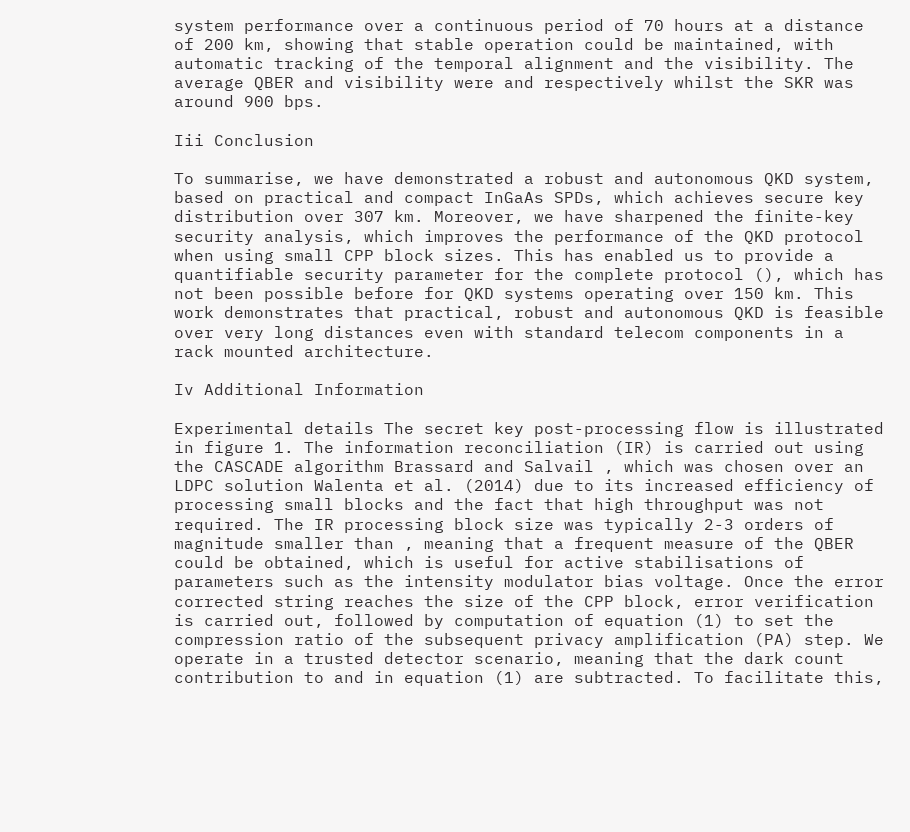system performance over a continuous period of 70 hours at a distance of 200 km, showing that stable operation could be maintained, with automatic tracking of the temporal alignment and the visibility. The average QBER and visibility were and respectively whilst the SKR was around 900 bps.

Iii Conclusion

To summarise, we have demonstrated a robust and autonomous QKD system, based on practical and compact InGaAs SPDs, which achieves secure key distribution over 307 km. Moreover, we have sharpened the finite-key security analysis, which improves the performance of the QKD protocol when using small CPP block sizes. This has enabled us to provide a quantifiable security parameter for the complete protocol (), which has not been possible before for QKD systems operating over 150 km. This work demonstrates that practical, robust and autonomous QKD is feasible over very long distances even with standard telecom components in a rack mounted architecture.

Iv Additional Information

Experimental details The secret key post-processing flow is illustrated in figure 1. The information reconciliation (IR) is carried out using the CASCADE algorithm Brassard and Salvail , which was chosen over an LDPC solution Walenta et al. (2014) due to its increased efficiency of processing small blocks and the fact that high throughput was not required. The IR processing block size was typically 2-3 orders of magnitude smaller than , meaning that a frequent measure of the QBER could be obtained, which is useful for active stabilisations of parameters such as the intensity modulator bias voltage. Once the error corrected string reaches the size of the CPP block, error verification is carried out, followed by computation of equation (1) to set the compression ratio of the subsequent privacy amplification (PA) step. We operate in a trusted detector scenario, meaning that the dark count contribution to and in equation (1) are subtracted. To facilitate this,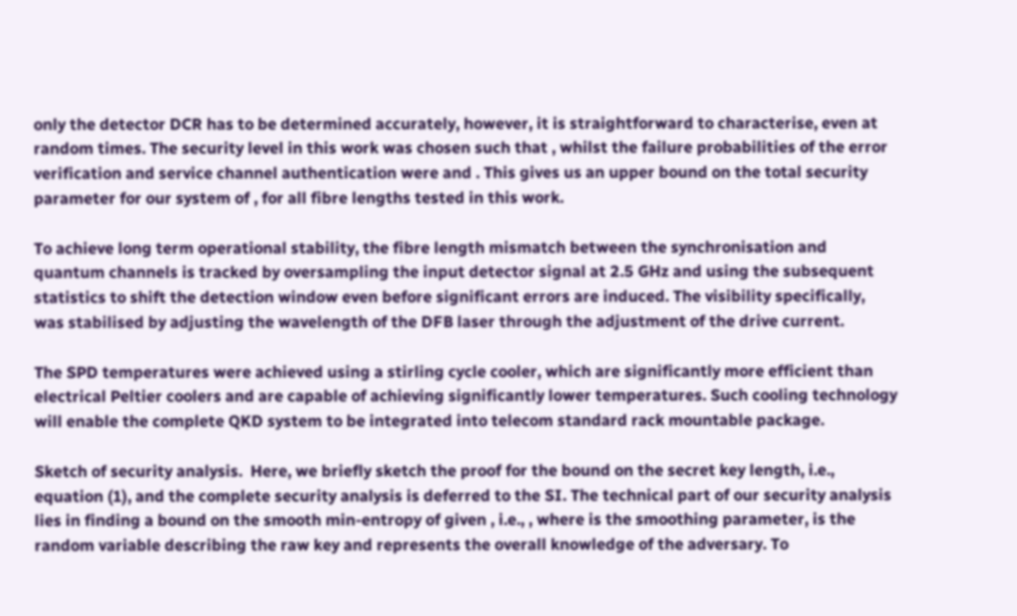only the detector DCR has to be determined accurately, however, it is straightforward to characterise, even at random times. The security level in this work was chosen such that , whilst the failure probabilities of the error verification and service channel authentication were and . This gives us an upper bound on the total security parameter for our system of , for all fibre lengths tested in this work.

To achieve long term operational stability, the fibre length mismatch between the synchronisation and quantum channels is tracked by oversampling the input detector signal at 2.5 GHz and using the subsequent statistics to shift the detection window even before significant errors are induced. The visibility specifically, was stabilised by adjusting the wavelength of the DFB laser through the adjustment of the drive current.

The SPD temperatures were achieved using a stirling cycle cooler, which are significantly more efficient than electrical Peltier coolers and are capable of achieving significantly lower temperatures. Such cooling technology will enable the complete QKD system to be integrated into telecom standard rack mountable package.

Sketch of security analysis.  Here, we briefly sketch the proof for the bound on the secret key length, i.e., equation (1), and the complete security analysis is deferred to the SI. The technical part of our security analysis lies in finding a bound on the smooth min-entropy of given , i.e., , where is the smoothing parameter, is the random variable describing the raw key and represents the overall knowledge of the adversary. To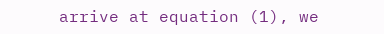arrive at equation (1), we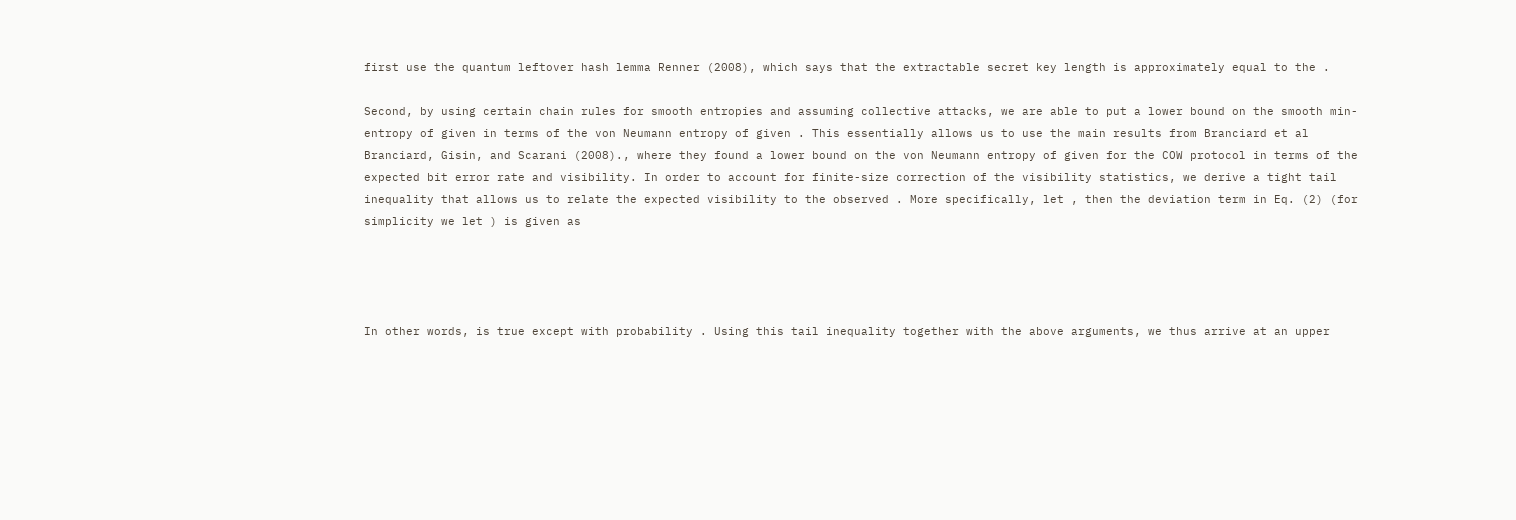first use the quantum leftover hash lemma Renner (2008), which says that the extractable secret key length is approximately equal to the .

Second, by using certain chain rules for smooth entropies and assuming collective attacks, we are able to put a lower bound on the smooth min-entropy of given in terms of the von Neumann entropy of given . This essentially allows us to use the main results from Branciard et al Branciard, Gisin, and Scarani (2008)., where they found a lower bound on the von Neumann entropy of given for the COW protocol in terms of the expected bit error rate and visibility. In order to account for finite-size correction of the visibility statistics, we derive a tight tail inequality that allows us to relate the expected visibility to the observed . More specifically, let , then the deviation term in Eq. (2) (for simplicity we let ) is given as




In other words, is true except with probability . Using this tail inequality together with the above arguments, we thus arrive at an upper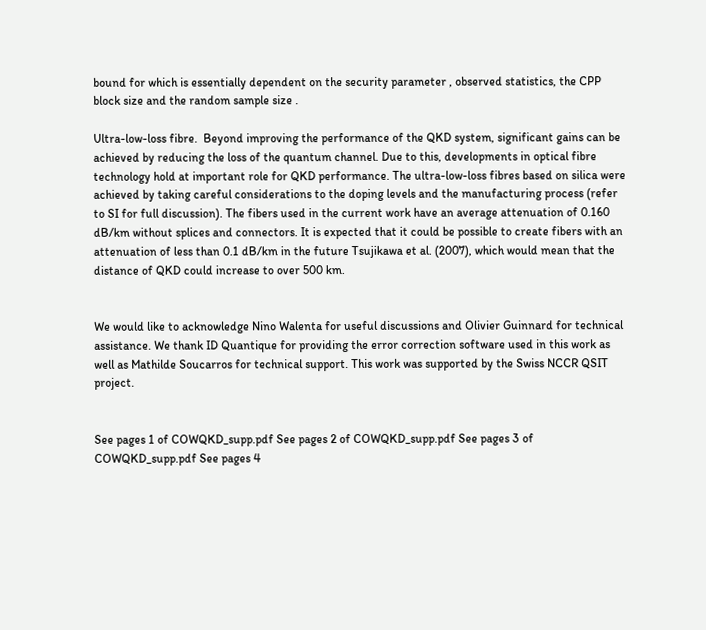bound for which is essentially dependent on the security parameter , observed statistics, the CPP block size and the random sample size .

Ultra-low-loss fibre.  Beyond improving the performance of the QKD system, significant gains can be achieved by reducing the loss of the quantum channel. Due to this, developments in optical fibre technology hold at important role for QKD performance. The ultra-low-loss fibres based on silica were achieved by taking careful considerations to the doping levels and the manufacturing process (refer to SI for full discussion). The fibers used in the current work have an average attenuation of 0.160 dB/km without splices and connectors. It is expected that it could be possible to create fibers with an attenuation of less than 0.1 dB/km in the future Tsujikawa et al. (2007), which would mean that the distance of QKD could increase to over 500 km.


We would like to acknowledge Nino Walenta for useful discussions and Olivier Guinnard for technical assistance. We thank ID Quantique for providing the error correction software used in this work as well as Mathilde Soucarros for technical support. This work was supported by the Swiss NCCR QSIT project.


See pages 1 of COWQKD_supp.pdf See pages 2 of COWQKD_supp.pdf See pages 3 of COWQKD_supp.pdf See pages 4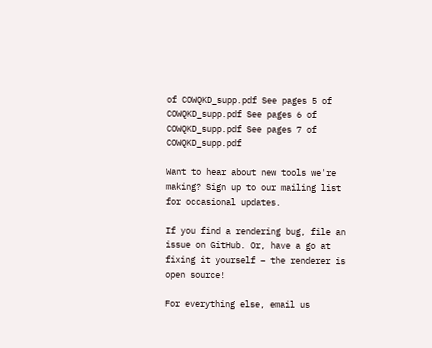of COWQKD_supp.pdf See pages 5 of COWQKD_supp.pdf See pages 6 of COWQKD_supp.pdf See pages 7 of COWQKD_supp.pdf

Want to hear about new tools we're making? Sign up to our mailing list for occasional updates.

If you find a rendering bug, file an issue on GitHub. Or, have a go at fixing it yourself – the renderer is open source!

For everything else, email us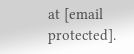at [email protected].